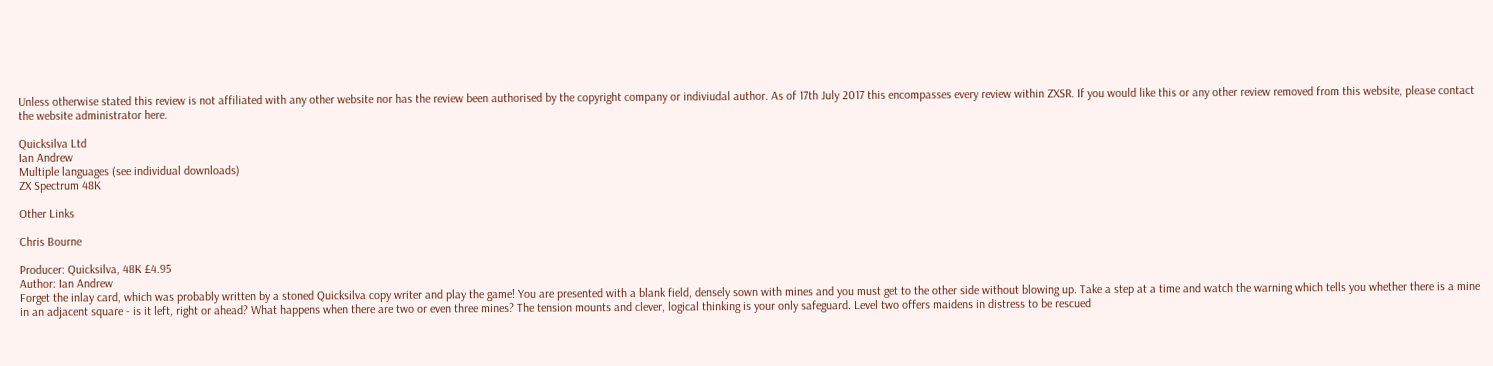Unless otherwise stated this review is not affiliated with any other website nor has the review been authorised by the copyright company or indiviudal author. As of 17th July 2017 this encompasses every review within ZXSR. If you would like this or any other review removed from this website, please contact the website administrator here.

Quicksilva Ltd
Ian Andrew
Multiple languages (see individual downloads)
ZX Spectrum 48K

Other Links

Chris Bourne

Producer: Quicksilva, 48K £4.95
Author: Ian Andrew
Forget the inlay card, which was probably written by a stoned Quicksilva copy writer and play the game! You are presented with a blank field, densely sown with mines and you must get to the other side without blowing up. Take a step at a time and watch the warning which tells you whether there is a mine in an adjacent square - is it left, right or ahead? What happens when there are two or even three mines? The tension mounts and clever, logical thinking is your only safeguard. Level two offers maidens in distress to be rescued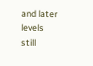and later levels still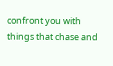confront you with things that chase and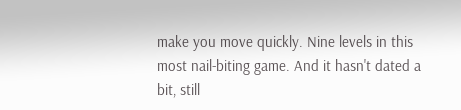make you move quickly. Nine levels in this most nail-biting game. And it hasn't dated a bit, still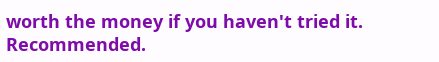worth the money if you haven't tried it. Recommended.